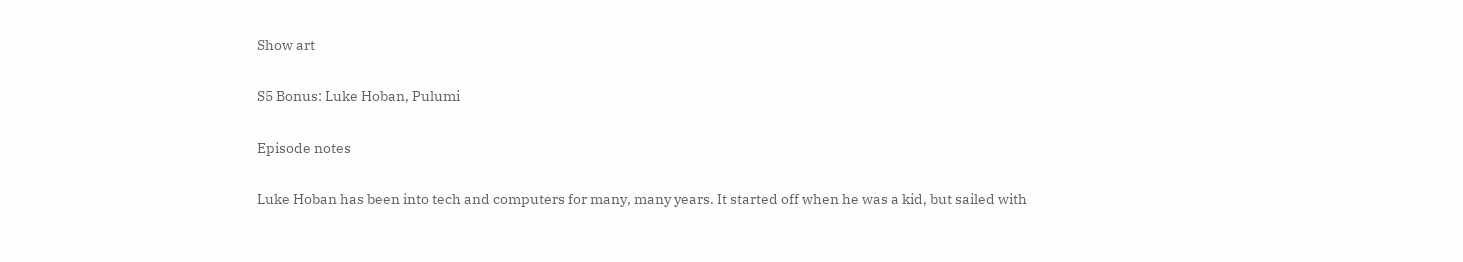Show art

S5 Bonus: Luke Hoban, Pulumi

Episode notes

Luke Hoban has been into tech and computers for many, many years. It started off when he was a kid, but sailed with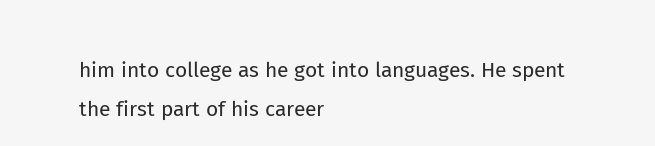him into college as he got into languages. He spent the first part of his career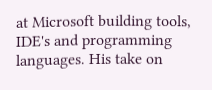at Microsoft building tools, IDE's and programming languages. His take on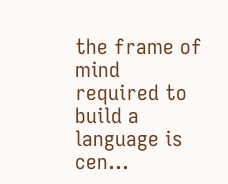the frame of mind required to build a language is cen…